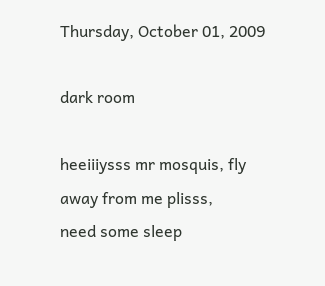Thursday, October 01, 2009

dark room

heeiiiysss mr mosquis, fly away from me plisss,
need some sleep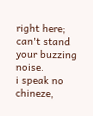right here; can't stand your buzzing noise.
i speak no chineze,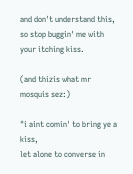and don't understand this,
so stop buggin' me with your itching kiss.

(and thizis what mr mosquis sez:)

"i aint comin' to bring ye a kiss,
let alone to converse in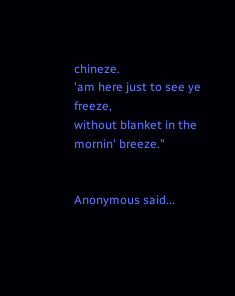chineze.
'am here just to see ye freeze,
without blanket in the mornin' breeze."


Anonymous said...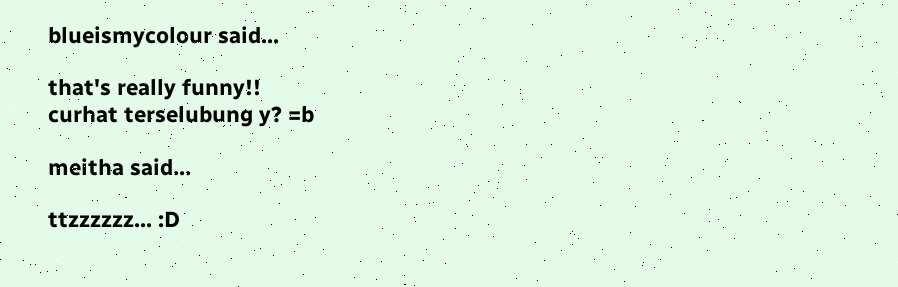blueismycolour said...

that's really funny!!
curhat terselubung y? =b

meitha said...

ttzzzzzz... :D